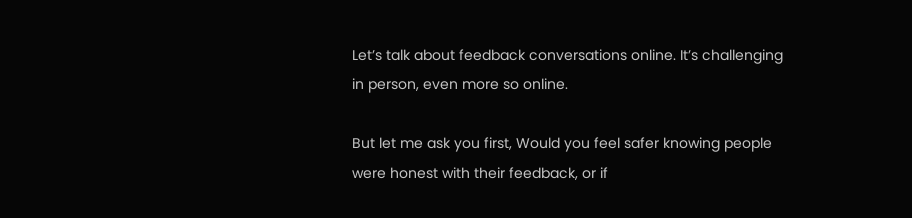Let’s talk about feedback conversations online. It’s challenging in person, even more so online.

But let me ask you first, Would you feel safer knowing people were honest with their feedback, or if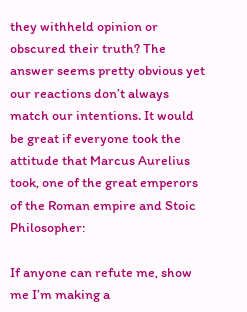they withheld opinion or obscured their truth? The answer seems pretty obvious yet our reactions don’t always match our intentions. It would be great if everyone took the attitude that Marcus Aurelius took, one of the great emperors of the Roman empire and Stoic Philosopher:

If anyone can refute me‚ show me I’m making a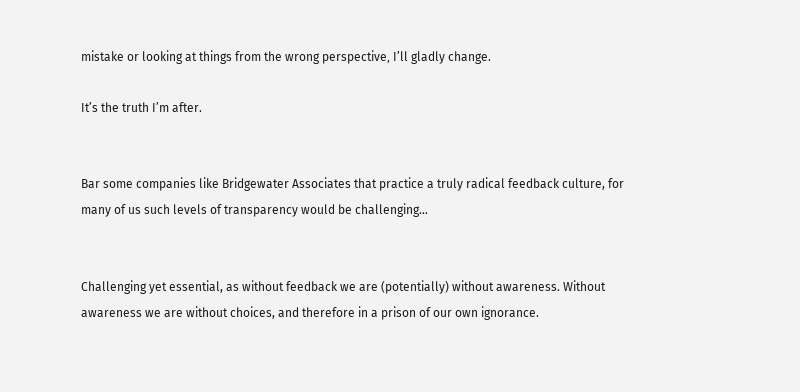mistake or looking at things from the wrong perspective‚ I’ll gladly change.

It’s the truth I’m after.


Bar some companies like Bridgewater Associates that practice a truly radical feedback culture, for many of us such levels of transparency would be challenging…


Challenging yet essential, as without feedback we are (potentially) without awareness. Without awareness we are without choices, and therefore in a prison of our own ignorance.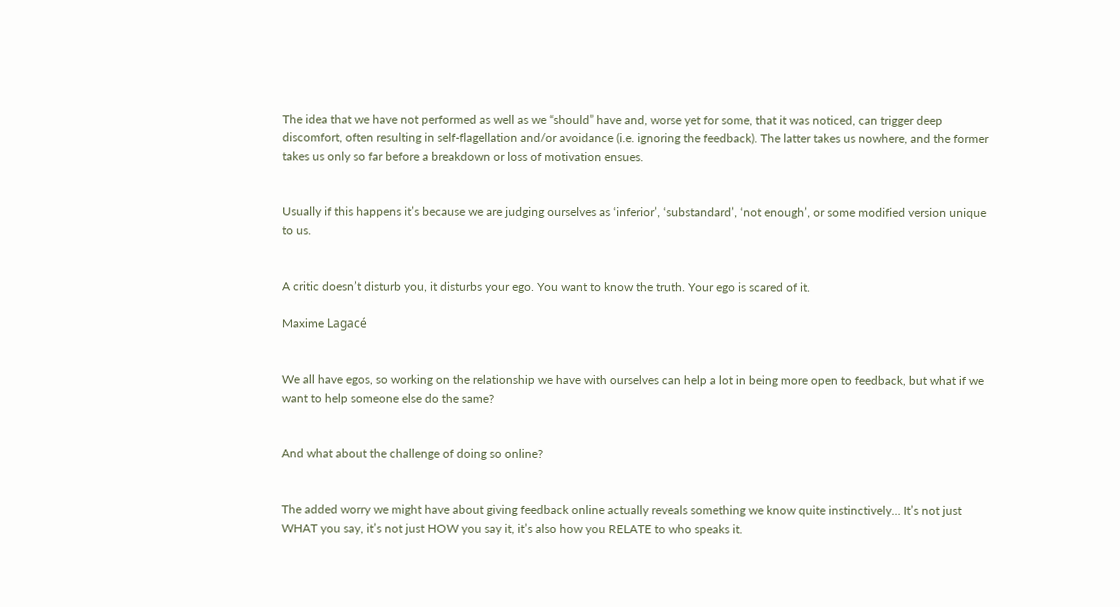The idea that we have not performed as well as we “should” have and, worse yet for some, that it was noticed, can trigger deep discomfort, often resulting in self-flagellation and/or avoidance (i.e. ignoring the feedback). The latter takes us nowhere, and the former takes us only so far before a breakdown or loss of motivation ensues.


Usually if this happens it’s because we are judging ourselves as ‘inferior’, ‘substandard’, ‘not enough’, or some modified version unique to us.


A critic doesn’t disturb you, it disturbs your ego. You want to know the truth. Your ego is scared of it.

Maxime Lagacé


We all have egos, so working on the relationship we have with ourselves can help a lot in being more open to feedback, but what if we want to help someone else do the same?


And what about the challenge of doing so online?


The added worry we might have about giving feedback online actually reveals something we know quite instinctively… It’s not just WHAT you say, it’s not just HOW you say it, it’s also how you RELATE to who speaks it.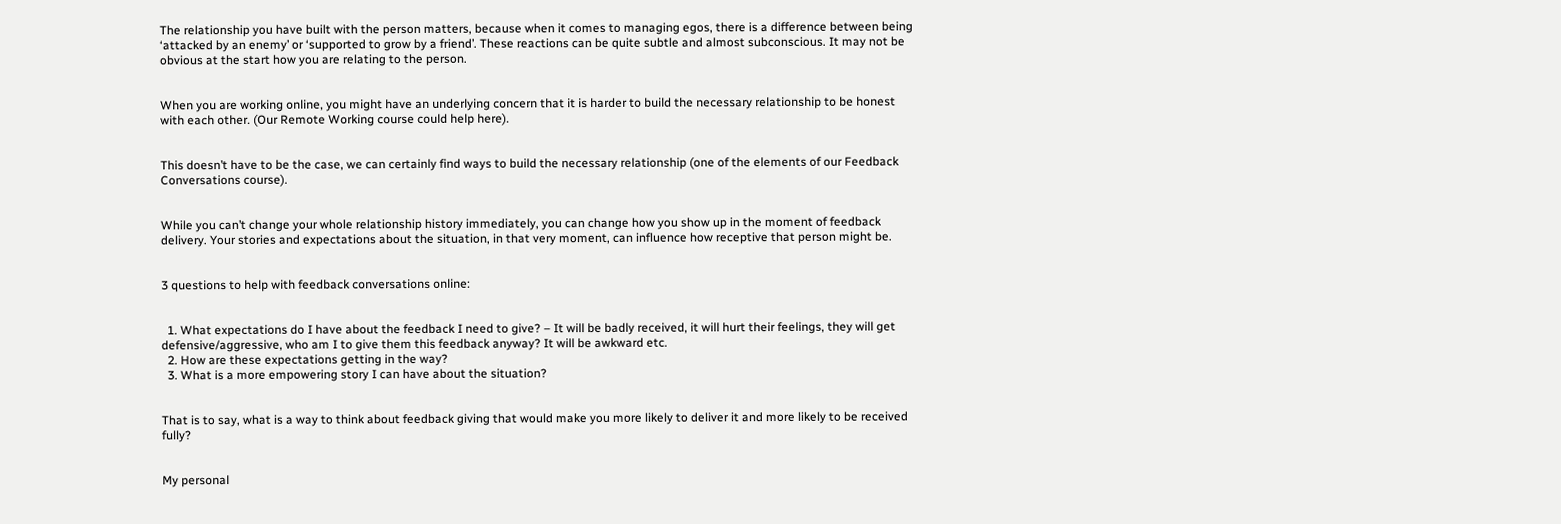The relationship you have built with the person matters, because when it comes to managing egos, there is a difference between being ‘attacked by an enemy’ or ‘supported to grow by a friend’. These reactions can be quite subtle and almost subconscious. It may not be obvious at the start how you are relating to the person.


When you are working online, you might have an underlying concern that it is harder to build the necessary relationship to be honest with each other. (Our Remote Working course could help here).


This doesn’t have to be the case, we can certainly find ways to build the necessary relationship (one of the elements of our Feedback Conversations course).


While you can’t change your whole relationship history immediately, you can change how you show up in the moment of feedback delivery. Your stories and expectations about the situation, in that very moment, can influence how receptive that person might be.


3 questions to help with feedback conversations online:


  1. What expectations do I have about the feedback I need to give? – It will be badly received, it will hurt their feelings, they will get defensive/aggressive, who am I to give them this feedback anyway? It will be awkward etc.
  2. How are these expectations getting in the way?
  3. What is a more empowering story I can have about the situation?


That is to say, what is a way to think about feedback giving that would make you more likely to deliver it and more likely to be received fully?


My personal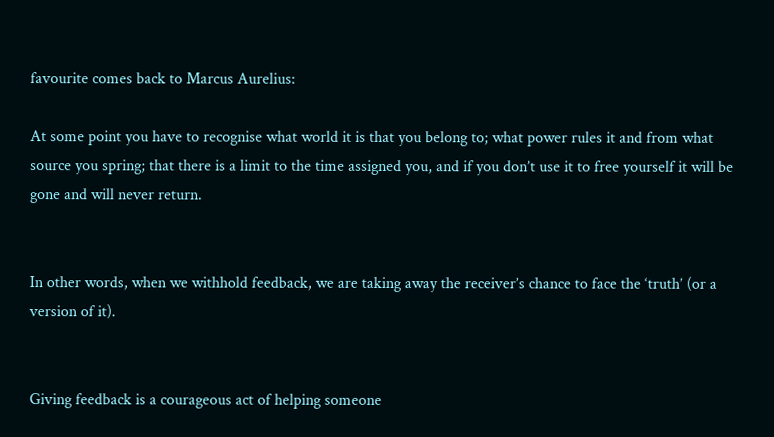favourite comes back to Marcus Aurelius:

At some point you have to recognise what world it is that you belong to; what power rules it and from what source you spring; that there is a limit to the time assigned you, and if you don’t use it to free yourself it will be gone and will never return.


In other words, when we withhold feedback, we are taking away the receiver’s chance to face the ‘truth’ (or a version of it).


Giving feedback is a courageous act of helping someone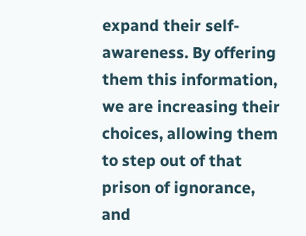expand their self-awareness. By offering them this information, we are increasing their choices, allowing them to step out of that prison of ignorance, and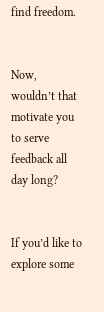find freedom.


Now, wouldn’t that motivate you to serve feedback all day long?


If you’d like to explore some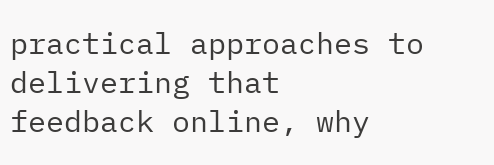practical approaches to delivering that feedback online, why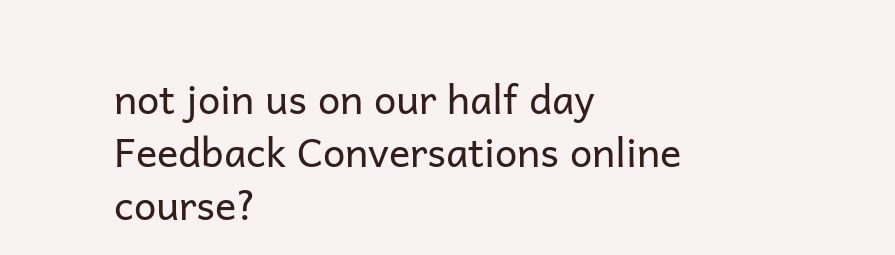not join us on our half day Feedback Conversations online course?